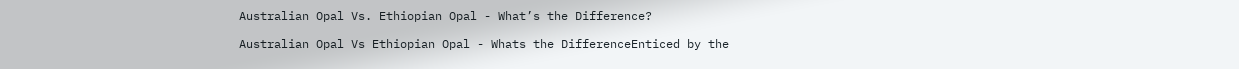Australian Opal Vs. Ethiopian Opal - What’s the Difference?

Australian Opal Vs Ethiopian Opal - Whats the DifferenceEnticed by the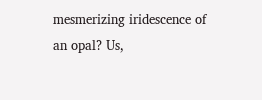mesmerizing iridescence of an opal? Us,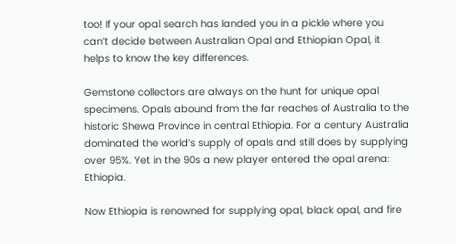too! If your opal search has landed you in a pickle where you can’t decide between Australian Opal and Ethiopian Opal, it helps to know the key differences.

Gemstone collectors are always on the hunt for unique opal specimens. Opals abound from the far reaches of Australia to the historic Shewa Province in central Ethiopia. For a century Australia dominated the world’s supply of opals and still does by supplying over 95%. Yet in the 90s a new player entered the opal arena: Ethiopia.

Now Ethiopia is renowned for supplying opal, black opal, and fire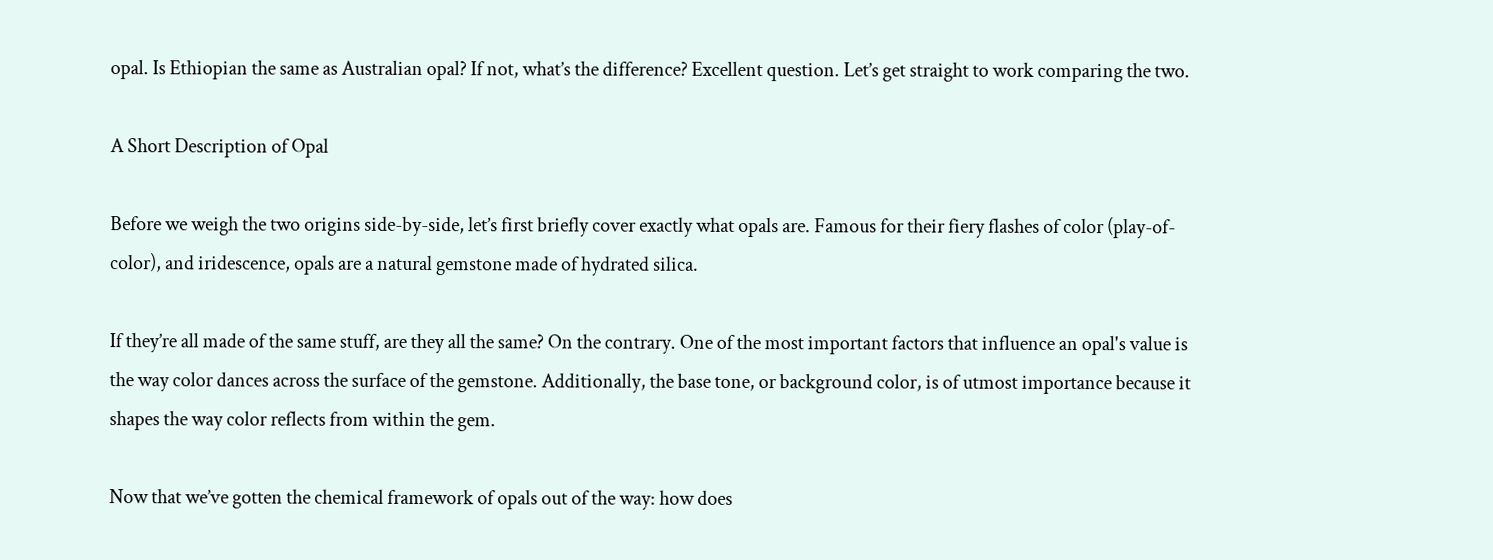opal. Is Ethiopian the same as Australian opal? If not, what’s the difference? Excellent question. Let’s get straight to work comparing the two.

A Short Description of Opal

Before we weigh the two origins side-by-side, let’s first briefly cover exactly what opals are. Famous for their fiery flashes of color (play-of-color), and iridescence, opals are a natural gemstone made of hydrated silica.

If they’re all made of the same stuff, are they all the same? On the contrary. One of the most important factors that influence an opal's value is the way color dances across the surface of the gemstone. Additionally, the base tone, or background color, is of utmost importance because it shapes the way color reflects from within the gem.

Now that we’ve gotten the chemical framework of opals out of the way: how does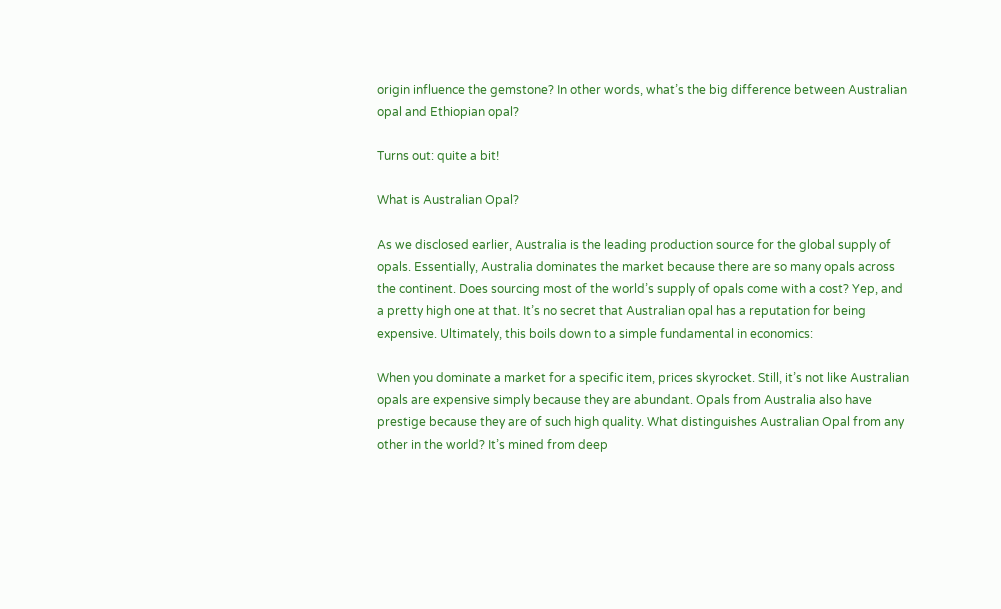origin influence the gemstone? In other words, what’s the big difference between Australian opal and Ethiopian opal?

Turns out: quite a bit!

What is Australian Opal?

As we disclosed earlier, Australia is the leading production source for the global supply of opals. Essentially, Australia dominates the market because there are so many opals across the continent. Does sourcing most of the world’s supply of opals come with a cost? Yep, and a pretty high one at that. It’s no secret that Australian opal has a reputation for being expensive. Ultimately, this boils down to a simple fundamental in economics:

When you dominate a market for a specific item, prices skyrocket. Still, it’s not like Australian opals are expensive simply because they are abundant. Opals from Australia also have prestige because they are of such high quality. What distinguishes Australian Opal from any other in the world? It’s mined from deep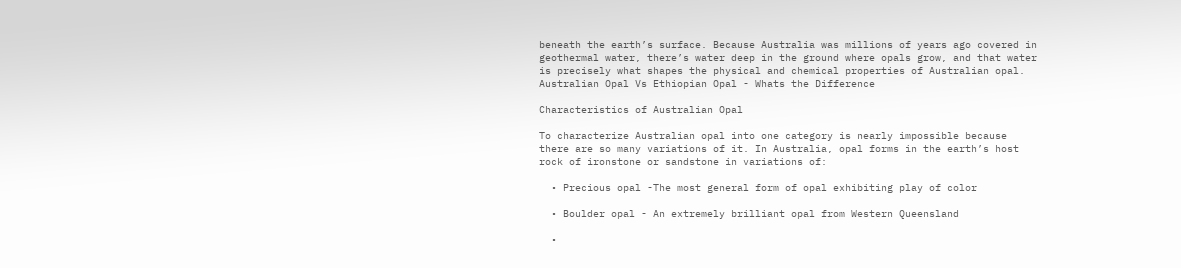beneath the earth’s surface. Because Australia was millions of years ago covered in geothermal water, there’s water deep in the ground where opals grow, and that water is precisely what shapes the physical and chemical properties of Australian opal.
Australian Opal Vs Ethiopian Opal - Whats the Difference

Characteristics of Australian Opal

To characterize Australian opal into one category is nearly impossible because there are so many variations of it. In Australia, opal forms in the earth’s host rock of ironstone or sandstone in variations of:

  • Precious opal -The most general form of opal exhibiting play of color

  • Boulder opal - An extremely brilliant opal from Western Queensland

  •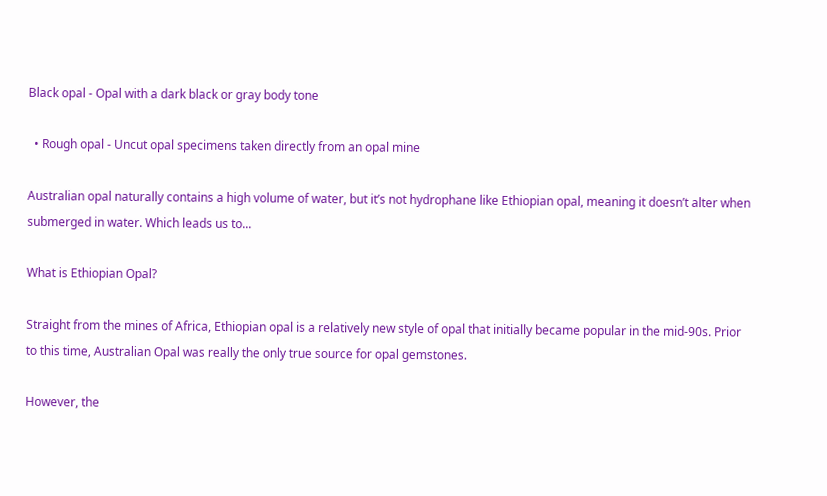Black opal - Opal with a dark black or gray body tone

  • Rough opal - Uncut opal specimens taken directly from an opal mine

Australian opal naturally contains a high volume of water, but it’s not hydrophane like Ethiopian opal, meaning it doesn’t alter when submerged in water. Which leads us to...

What is Ethiopian Opal?

Straight from the mines of Africa, Ethiopian opal is a relatively new style of opal that initially became popular in the mid-90s. Prior to this time, Australian Opal was really the only true source for opal gemstones.

However, the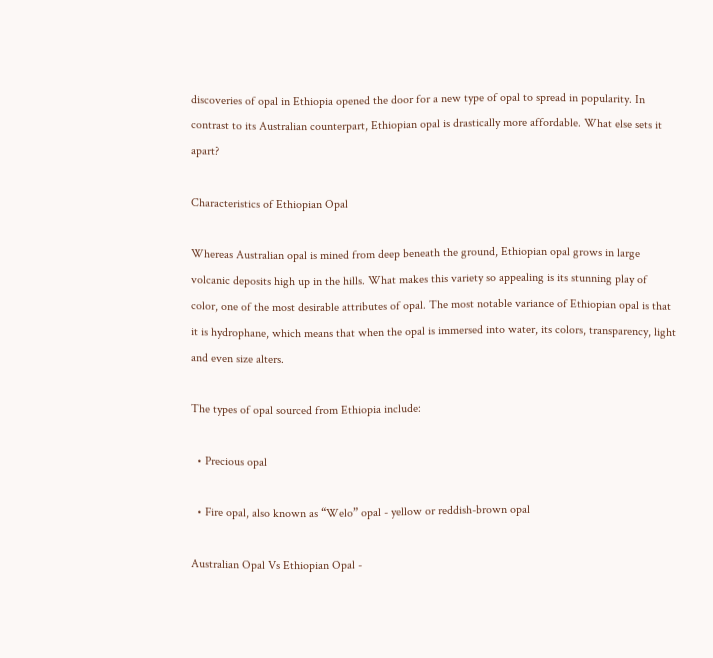discoveries of opal in Ethiopia opened the door for a new type of opal to spread in popularity. In contrast to its Australian counterpart, Ethiopian opal is drastically more affordable. What else sets it apart?

Characteristics of Ethiopian Opal

Whereas Australian opal is mined from deep beneath the ground, Ethiopian opal grows in large volcanic deposits high up in the hills. What makes this variety so appealing is its stunning play of color, one of the most desirable attributes of opal. The most notable variance of Ethiopian opal is that it is hydrophane, which means that when the opal is immersed into water, its colors, transparency, light and even size alters.

The types of opal sourced from Ethiopia include:

  • Precious opal

  • Fire opal, also known as “Welo” opal - yellow or reddish-brown opal

Australian Opal Vs Ethiopian Opal -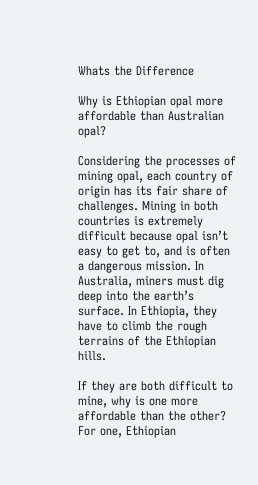Whats the Difference

Why is Ethiopian opal more affordable than Australian opal?

Considering the processes of mining opal, each country of origin has its fair share of challenges. Mining in both countries is extremely difficult because opal isn’t easy to get to, and is often a dangerous mission. In Australia, miners must dig deep into the earth’s surface. In Ethiopia, they have to climb the rough terrains of the Ethiopian hills.

If they are both difficult to mine, why is one more affordable than the other? For one, Ethiopian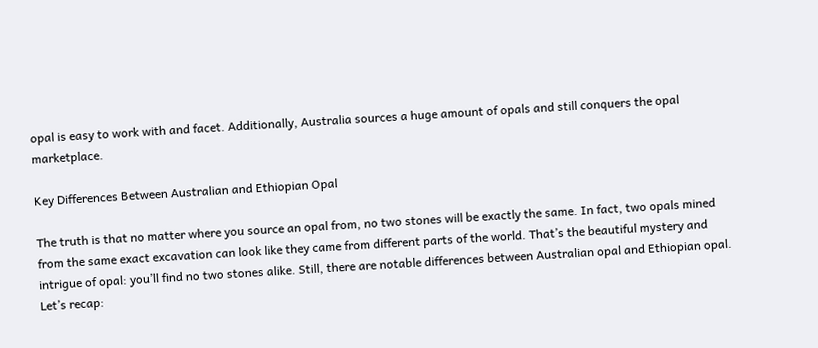opal is easy to work with and facet. Additionally, Australia sources a huge amount of opals and still conquers the opal marketplace.

Key Differences Between Australian and Ethiopian Opal

The truth is that no matter where you source an opal from, no two stones will be exactly the same. In fact, two opals mined from the same exact excavation can look like they came from different parts of the world. That’s the beautiful mystery and intrigue of opal: you’ll find no two stones alike. Still, there are notable differences between Australian opal and Ethiopian opal. Let’s recap: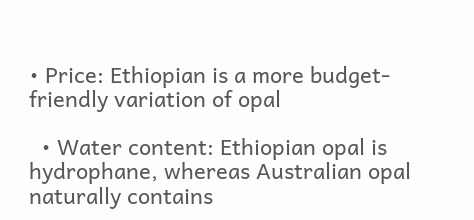• Price: Ethiopian is a more budget-friendly variation of opal

  • Water content: Ethiopian opal is hydrophane, whereas Australian opal naturally contains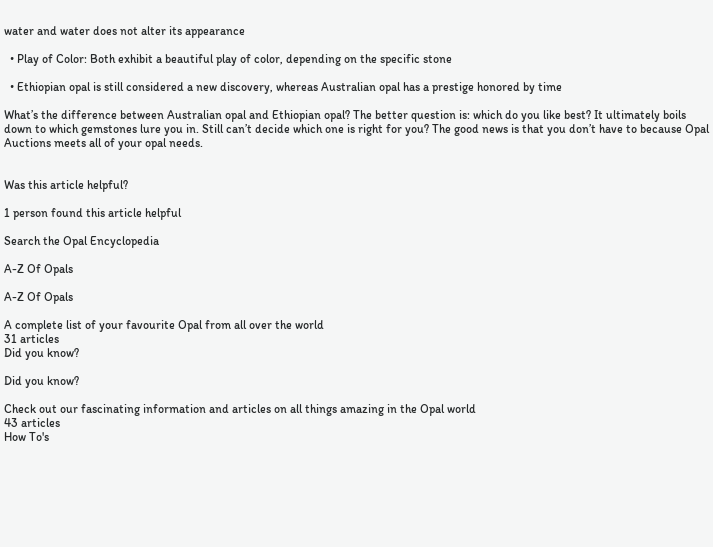water and water does not alter its appearance

  • Play of Color: Both exhibit a beautiful play of color, depending on the specific stone

  • Ethiopian opal is still considered a new discovery, whereas Australian opal has a prestige honored by time

What’s the difference between Australian opal and Ethiopian opal? The better question is: which do you like best? It ultimately boils down to which gemstones lure you in. Still can’t decide which one is right for you? The good news is that you don’t have to because Opal Auctions meets all of your opal needs.


Was this article helpful?

1 person found this article helpful

Search the Opal Encyclopedia

A-Z Of Opals

A-Z Of Opals

A complete list of your favourite Opal from all over the world
31 articles
Did you know?

Did you know?

Check out our fascinating information and articles on all things amazing in the Opal world
43 articles
How To's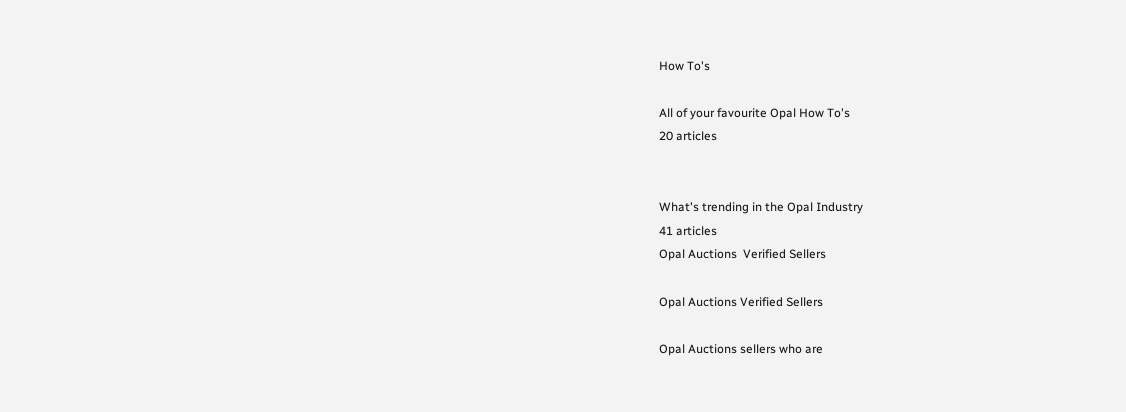How To's

All of your favourite Opal How To's
20 articles


What's trending in the Opal Industry
41 articles
Opal Auctions  Verified Sellers

Opal Auctions Verified Sellers

Opal Auctions sellers who are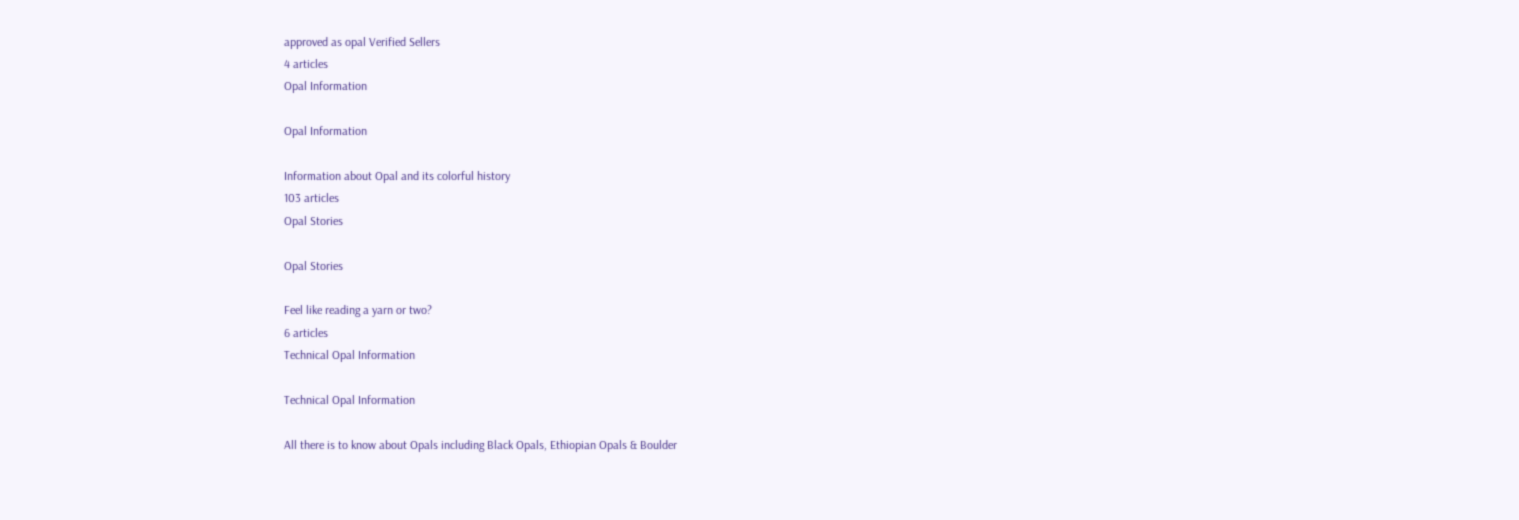approved as opal Verified Sellers
4 articles
Opal Information

Opal Information

Information about Opal and its colorful history
103 articles
Opal Stories

Opal Stories

Feel like reading a yarn or two?
6 articles
Technical Opal Information

Technical Opal Information

All there is to know about Opals including Black Opals, Ethiopian Opals & Boulder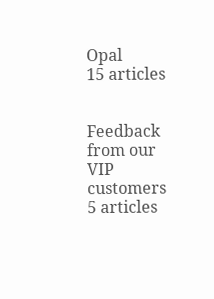Opal
15 articles


Feedback from our VIP customers
5 articles